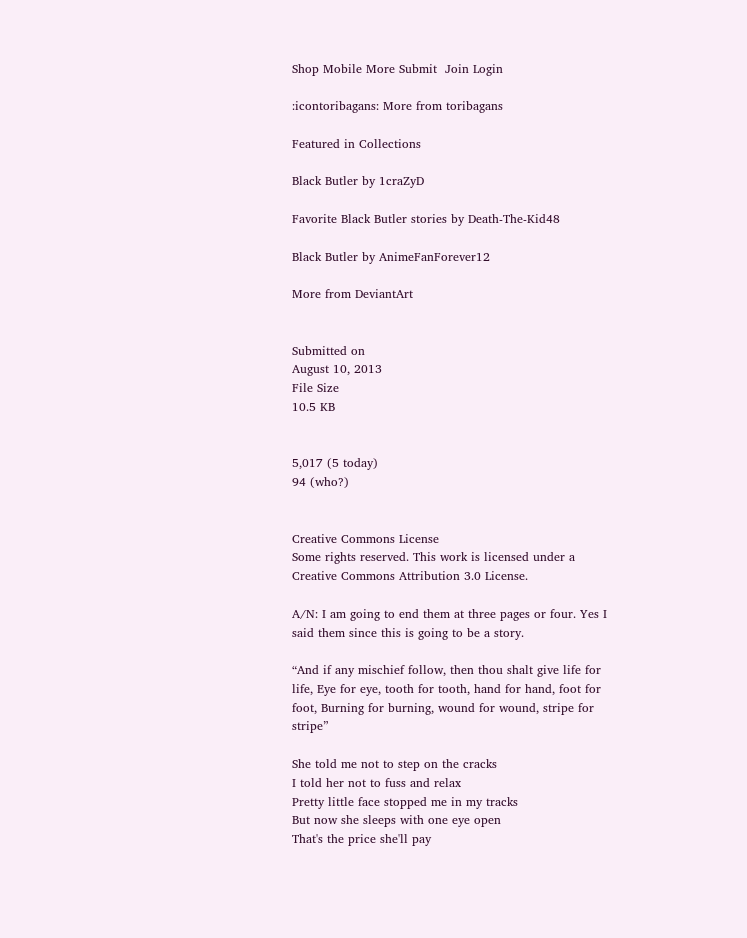Shop Mobile More Submit  Join Login

:icontoribagans: More from toribagans

Featured in Collections

Black Butler by 1craZyD

Favorite Black Butler stories by Death-The-Kid48

Black Butler by AnimeFanForever12

More from DeviantArt


Submitted on
August 10, 2013
File Size
10.5 KB


5,017 (5 today)
94 (who?)


Creative Commons License
Some rights reserved. This work is licensed under a
Creative Commons Attribution 3.0 License.

A/N: I am going to end them at three pages or four. Yes I said them since this is going to be a story.

“And if any mischief follow, then thou shalt give life for life, Eye for eye, tooth for tooth, hand for hand, foot for foot, Burning for burning, wound for wound, stripe for stripe”

She told me not to step on the cracks
I told her not to fuss and relax
Pretty little face stopped me in my tracks
But now she sleeps with one eye open
That's the price she'll pay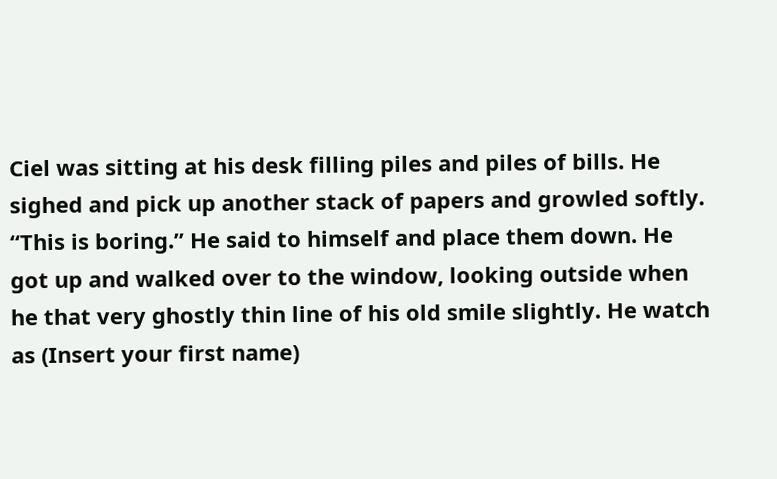Ciel was sitting at his desk filling piles and piles of bills. He sighed and pick up another stack of papers and growled softly. “This is boring.” He said to himself and place them down. He got up and walked over to the window, looking outside when he that very ghostly thin line of his old smile slightly. He watch as (Insert your first name)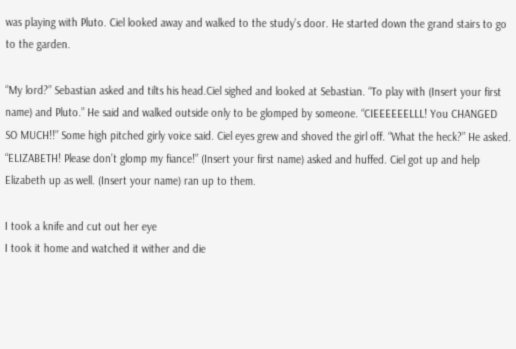was playing with Pluto. Ciel looked away and walked to the study’s door. He started down the grand stairs to go to the garden.

“My lord?” Sebastian asked and tilts his head.Ciel sighed and looked at Sebastian. “To play with (Insert your first name) and Pluto.” He said and walked outside only to be glomped by someone. “CIEEEEEELLL! You CHANGED SO MUCH!!” Some high pitched girly voice said. Ciel eyes grew and shoved the girl off. “What the heck?” He asked. “ELIZABETH! Please don’t glomp my fiance!” (Insert your first name) asked and huffed. Ciel got up and help Elizabeth up as well. (Insert your name) ran up to them.

I took a knife and cut out her eye
I took it home and watched it wither and die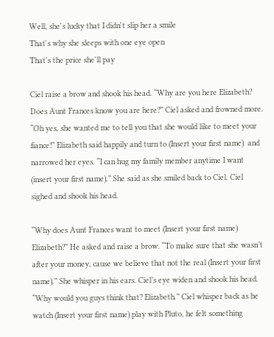Well, she's lucky that I didn't slip her a smile
That's why she sleeps with one eye open
That's the price she'll pay

Ciel raise a brow and shook his head. “Why are you here Elizabeth? Does Aunt Frances know you are here?” Ciel asked and frowned more. “Oh yes, she wanted me to tell you that she would like to meet your fiance!” Elizabeth said happily and turn to (Insert your first name)  and narrowed her eyes. “I can hug my family member anytime I want (insert your first name).” She said as she smiled back to Ciel. Ciel sighed and shook his head.

“Why does Aunt Frances want to meet (Insert your first name) Elizabeth?” He asked and raise a brow. “To make sure that she wasn’t after your money, cause we believe that not the real (Insert your first name).” She whisper in his ears. Ciel’s eye widen and shook his head. “Why would you guys think that? Elizabeth.” Ciel whisper back as he watch (Insert your first name) play with Pluto, he felt something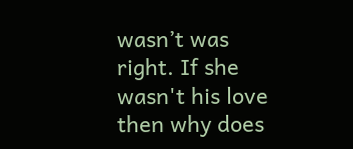wasn’t was right. If she wasn't his love then why does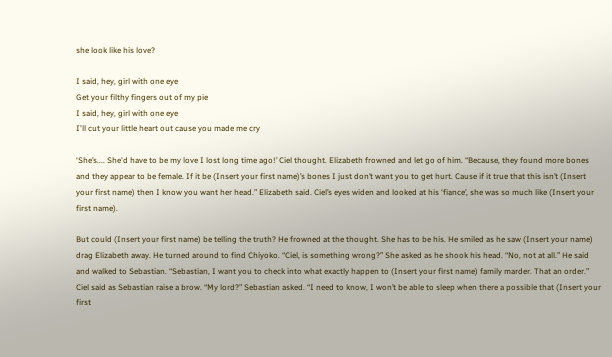she look like his love?

I said, hey, girl with one eye
Get your filthy fingers out of my pie
I said, hey, girl with one eye
I'll cut your little heart out cause you made me cry

‘She’s.... She'd have to be my love I lost long time ago!’ Ciel thought. Elizabeth frowned and let go of him. “Because, they found more bones and they appear to be female. If it be (Insert your first name)’s bones I just don’t want you to get hurt. Cause if it true that this isn’t (Insert your first name) then I know you want her head.” Elizabeth said. Ciel’s eyes widen and looked at his ‘fiance’, she was so much like (Insert your first name).

But could (Insert your first name) be telling the truth? He frowned at the thought. She has to be his. He smiled as he saw (Insert your name) drag Elizabeth away. He turned around to find Chiyoko. “Ciel, is something wrong?” She asked as he shook his head. “No, not at all.” He said and walked to Sebastian. “Sebastian, I want you to check into what exactly happen to (Insert your first name) family marder. That an order.” Ciel said as Sebastian raise a brow. “My lord?” Sebastian asked. “I need to know, I won’t be able to sleep when there a possible that (Insert your first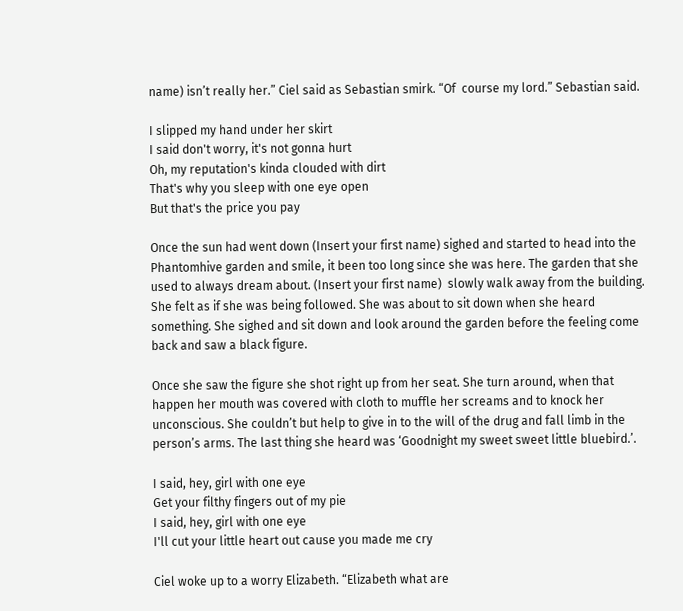name) isn’t really her.” Ciel said as Sebastian smirk. “Of  course my lord.” Sebastian said.

I slipped my hand under her skirt
I said don't worry, it's not gonna hurt
Oh, my reputation's kinda clouded with dirt
That's why you sleep with one eye open
But that's the price you pay

Once the sun had went down (Insert your first name) sighed and started to head into the Phantomhive garden and smile, it been too long since she was here. The garden that she used to always dream about. (Insert your first name)  slowly walk away from the building. She felt as if she was being followed. She was about to sit down when she heard something. She sighed and sit down and look around the garden before the feeling come back and saw a black figure.

Once she saw the figure she shot right up from her seat. She turn around, when that happen her mouth was covered with cloth to muffle her screams and to knock her unconscious. She couldn’t but help to give in to the will of the drug and fall limb in the person’s arms. The last thing she heard was ‘Goodnight my sweet sweet little bluebird.’.

I said, hey, girl with one eye
Get your filthy fingers out of my pie
I said, hey, girl with one eye
I'll cut your little heart out cause you made me cry

Ciel woke up to a worry Elizabeth. “Elizabeth what are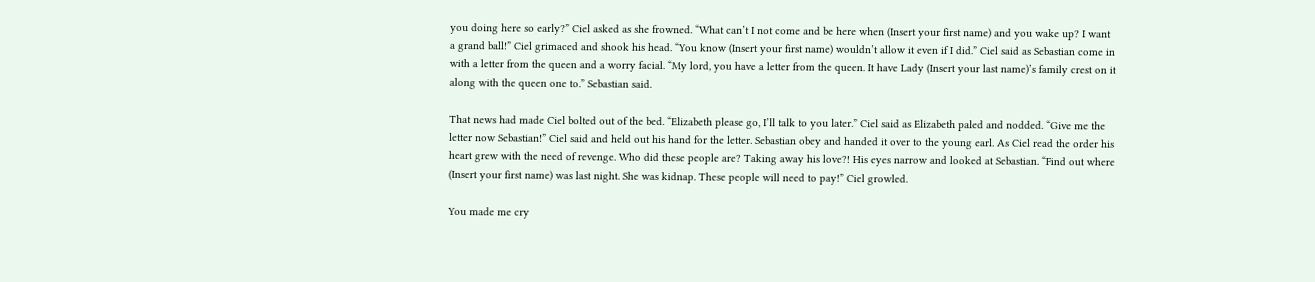you doing here so early?” Ciel asked as she frowned. “What can’t I not come and be here when (Insert your first name) and you wake up? I want a grand ball!” Ciel grimaced and shook his head. “You know (Insert your first name) wouldn’t allow it even if I did.” Ciel said as Sebastian come in with a letter from the queen and a worry facial. “My lord, you have a letter from the queen. It have Lady (Insert your last name)’s family crest on it along with the queen one to.” Sebastian said.

That news had made Ciel bolted out of the bed. “Elizabeth please go, I’ll talk to you later.” Ciel said as Elizabeth paled and nodded. “Give me the letter now Sebastian!” Ciel said and held out his hand for the letter. Sebastian obey and handed it over to the young earl. As Ciel read the order his heart grew with the need of revenge. Who did these people are? Taking away his love?! His eyes narrow and looked at Sebastian. “Find out where (Insert your first name) was last night. She was kidnap. These people will need to pay!” Ciel growled.

You made me cry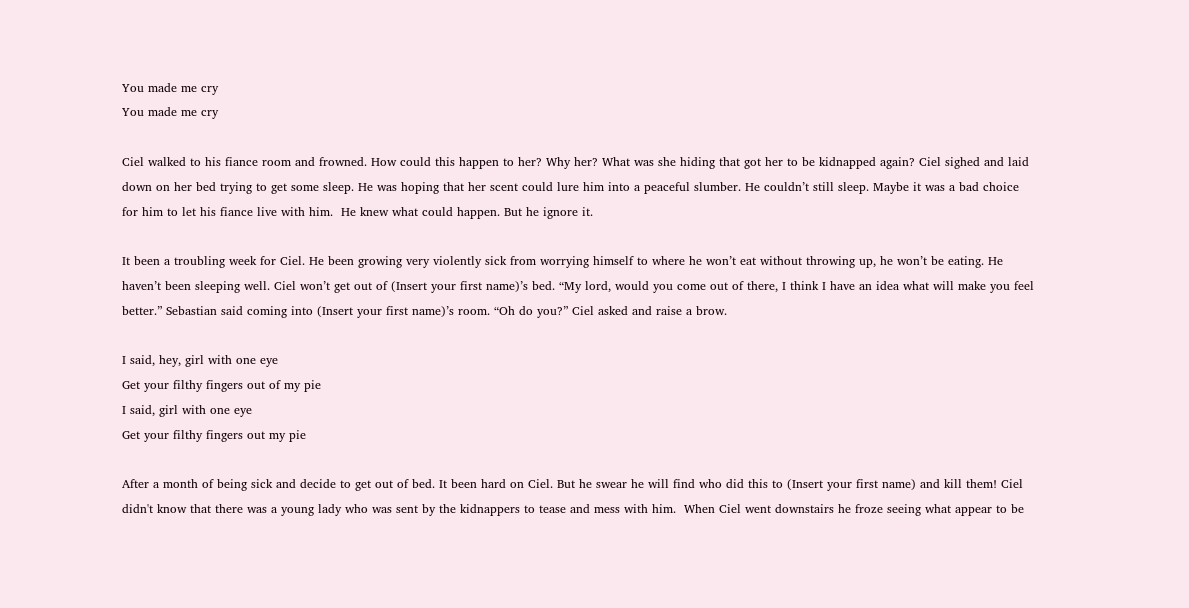You made me cry
You made me cry

Ciel walked to his fiance room and frowned. How could this happen to her? Why her? What was she hiding that got her to be kidnapped again? Ciel sighed and laid down on her bed trying to get some sleep. He was hoping that her scent could lure him into a peaceful slumber. He couldn’t still sleep. Maybe it was a bad choice for him to let his fiance live with him.  He knew what could happen. But he ignore it.

It been a troubling week for Ciel. He been growing very violently sick from worrying himself to where he won’t eat without throwing up, he won’t be eating. He haven’t been sleeping well. Ciel won’t get out of (Insert your first name)’s bed. “My lord, would you come out of there, I think I have an idea what will make you feel better.” Sebastian said coming into (Insert your first name)’s room. “Oh do you?” Ciel asked and raise a brow.

I said, hey, girl with one eye
Get your filthy fingers out of my pie
I said, girl with one eye
Get your filthy fingers out my pie

After a month of being sick and decide to get out of bed. It been hard on Ciel. But he swear he will find who did this to (Insert your first name) and kill them! Ciel didn't know that there was a young lady who was sent by the kidnappers to tease and mess with him.  When Ciel went downstairs he froze seeing what appear to be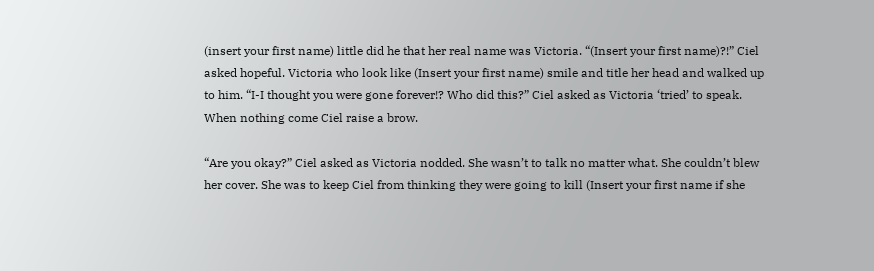(insert your first name) little did he that her real name was Victoria. “(Insert your first name)?!” Ciel asked hopeful. Victoria who look like (Insert your first name) smile and title her head and walked up to him. “I-I thought you were gone forever!? Who did this?” Ciel asked as Victoria ‘tried’ to speak. When nothing come Ciel raise a brow.

“Are you okay?” Ciel asked as Victoria nodded. She wasn’t to talk no matter what. She couldn’t blew her cover. She was to keep Ciel from thinking they were going to kill (Insert your first name if she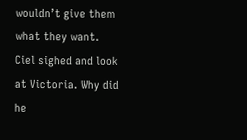wouldn’t give them what they want.  Ciel sighed and look at Victoria. Why did he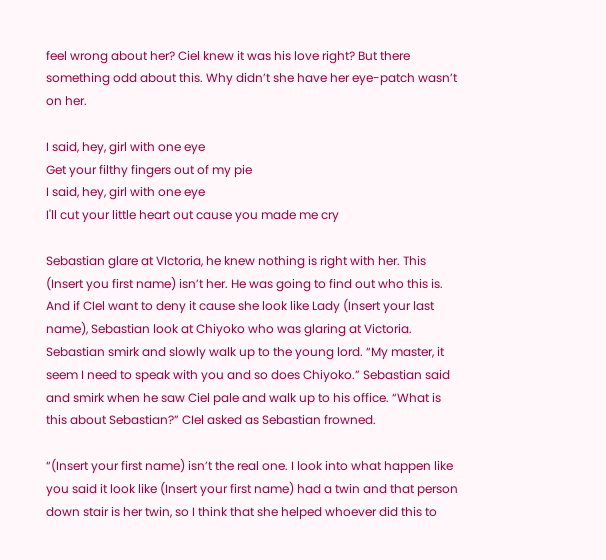feel wrong about her? Ciel knew it was his love right? But there something odd about this. Why didn’t she have her eye-patch wasn’t on her.

I said, hey, girl with one eye
Get your filthy fingers out of my pie
I said, hey, girl with one eye
I'll cut your little heart out cause you made me cry

Sebastian glare at VIctoria, he knew nothing is right with her. This (Insert you first name) isn’t her. He was going to find out who this is. And if CIel want to deny it cause she look like Lady (Insert your last name), Sebastian look at Chiyoko who was glaring at Victoria. Sebastian smirk and slowly walk up to the young lord. “My master, it seem I need to speak with you and so does Chiyoko.” Sebastian said and smirk when he saw Ciel pale and walk up to his office. “What is this about Sebastian?” CIel asked as Sebastian frowned.

“(Insert your first name) isn’t the real one. I look into what happen like you said it look like (Insert your first name) had a twin and that person down stair is her twin, so I think that she helped whoever did this to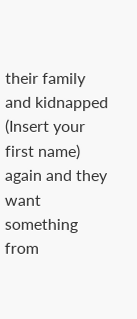their family and kidnapped (Insert your first name) again and they want something from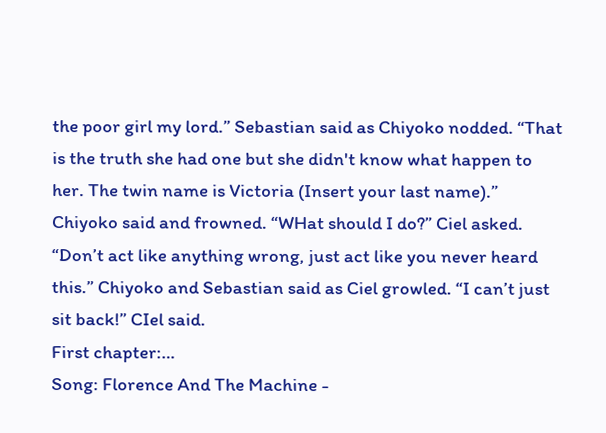the poor girl my lord.” Sebastian said as Chiyoko nodded. “That is the truth she had one but she didn't know what happen to her. The twin name is Victoria (Insert your last name).” Chiyoko said and frowned. “WHat should I do?” Ciel asked. “Don’t act like anything wrong, just act like you never heard this.” Chiyoko and Sebastian said as Ciel growled. “I can’t just sit back!” CIel said.
First chapter:…
Song: Florence And The Machine -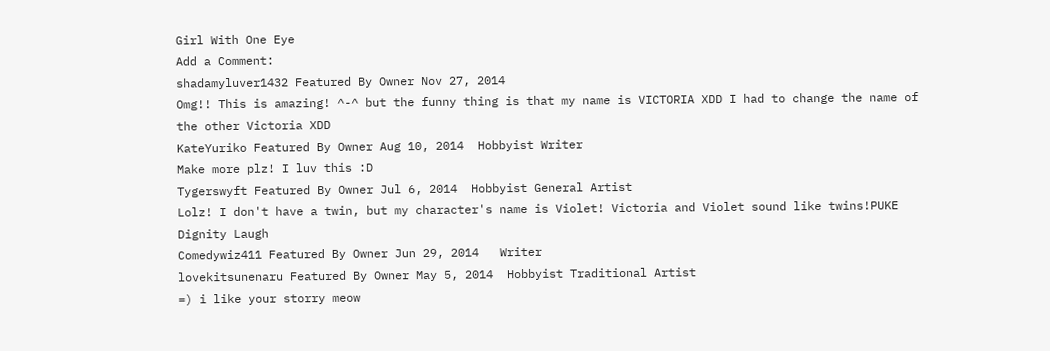Girl With One Eye
Add a Comment:
shadamyluver1432 Featured By Owner Nov 27, 2014
Omg!! This is amazing! ^-^ but the funny thing is that my name is VICTORIA XDD I had to change the name of the other Victoria XDD
KateYuriko Featured By Owner Aug 10, 2014  Hobbyist Writer
Make more plz! I luv this :D
Tygerswyft Featured By Owner Jul 6, 2014  Hobbyist General Artist
Lolz! I don't have a twin, but my character's name is Violet! Victoria and Violet sound like twins!PUKE Dignity Laugh
Comedywiz411 Featured By Owner Jun 29, 2014   Writer
lovekitsunenaru Featured By Owner May 5, 2014  Hobbyist Traditional Artist
=) i like your storry meow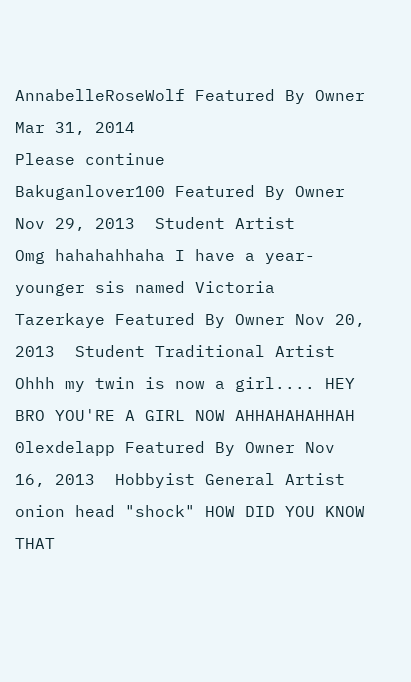AnnabelleRoseWolf Featured By Owner Mar 31, 2014
Please continue
Bakuganlover100 Featured By Owner Nov 29, 2013  Student Artist
Omg hahahahhaha I have a year-younger sis named Victoria
Tazerkaye Featured By Owner Nov 20, 2013  Student Traditional Artist
Ohhh my twin is now a girl.... HEY BRO YOU'RE A GIRL NOW AHHAHAHAHHAH
0lexdelapp Featured By Owner Nov 16, 2013  Hobbyist General Artist
onion head "shock" HOW DID YOU KNOW THAT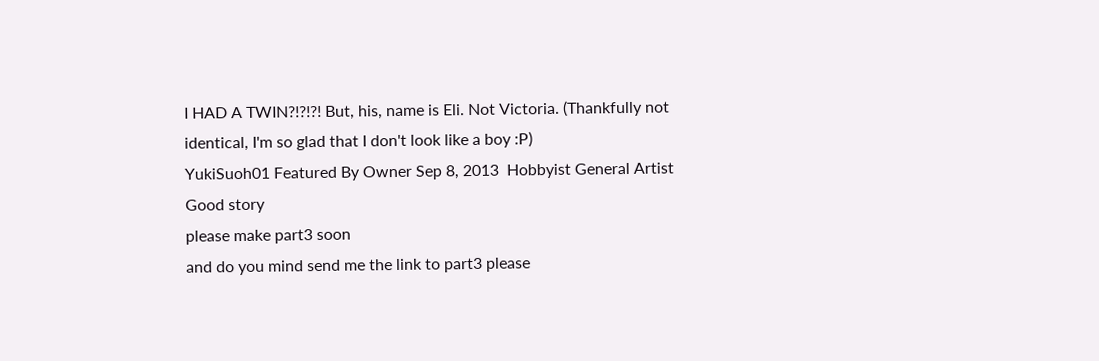I HAD A TWIN?!?!?! But, his, name is Eli. Not Victoria. (Thankfully not identical, I'm so glad that I don't look like a boy :P)
YukiSuoh01 Featured By Owner Sep 8, 2013  Hobbyist General Artist
Good story
please make part3 soon
and do you mind send me the link to part3 please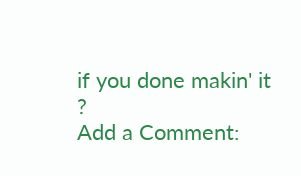if you done makin' it ?
Add a Comment: